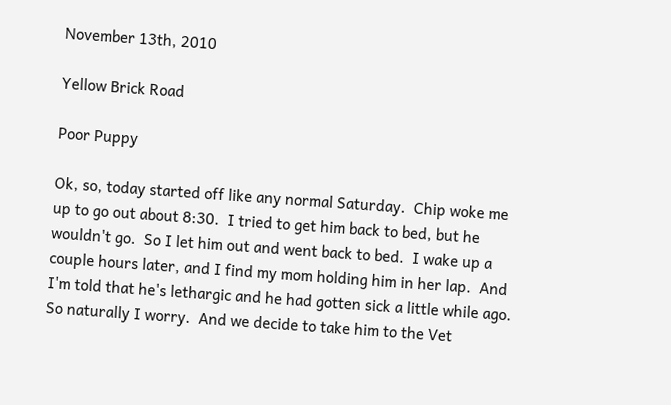November 13th, 2010

Yellow Brick Road

Poor Puppy

Ok, so, today started off like any normal Saturday.  Chip woke me up to go out about 8:30.  I tried to get him back to bed, but he wouldn't go.  So I let him out and went back to bed.  I wake up a couple hours later, and I find my mom holding him in her lap.  And I'm told that he's lethargic and he had gotten sick a little while ago.  So naturally I worry.  And we decide to take him to the Vet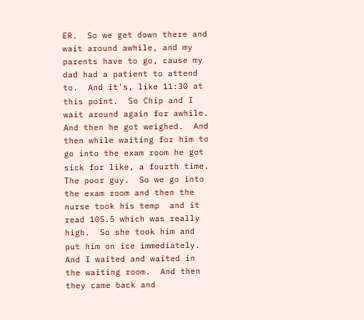ER.  So we get down there and wait around awhile, and my parents have to go, cause my dad had a patient to attend to.  And it's, like 11:30 at this point.  So Chip and I wait around again for awhile.  And then he got weighed.  And then while waiting for him to go into the exam room he got sick for like, a fourth time.  The poor guy.  So we go into the exam room and then the nurse took his temp  and it read 105.5 which was really high.  So she took him and put him on ice immediately.  And I waited and waited in the waiting room.  And then they came back and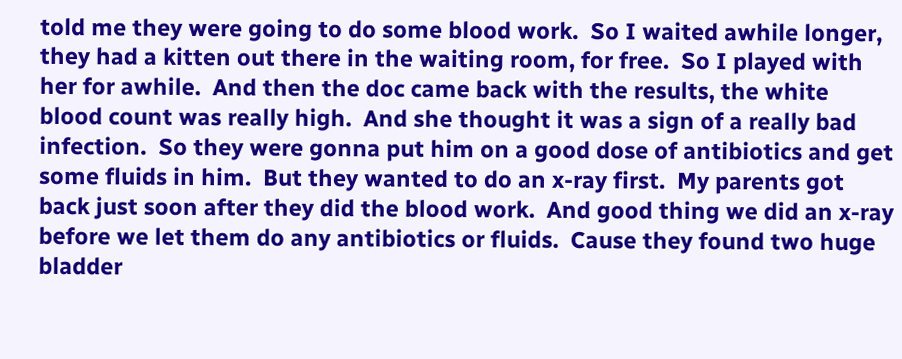told me they were going to do some blood work.  So I waited awhile longer, they had a kitten out there in the waiting room, for free.  So I played with her for awhile.  And then the doc came back with the results, the white blood count was really high.  And she thought it was a sign of a really bad infection.  So they were gonna put him on a good dose of antibiotics and get some fluids in him.  But they wanted to do an x-ray first.  My parents got back just soon after they did the blood work.  And good thing we did an x-ray before we let them do any antibiotics or fluids.  Cause they found two huge bladder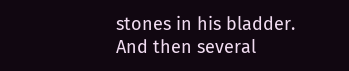stones in his bladder.  And then several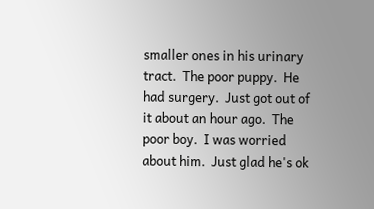smaller ones in his urinary tract.  The poor puppy.  He had surgery.  Just got out of it about an hour ago.  The poor boy.  I was worried about him.  Just glad he's ok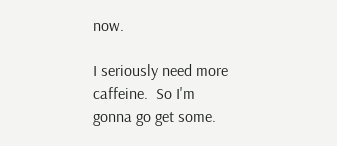now.

I seriously need more caffeine.  So I'm gonna go get some.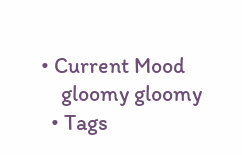• Current Mood
    gloomy gloomy
  • Tags